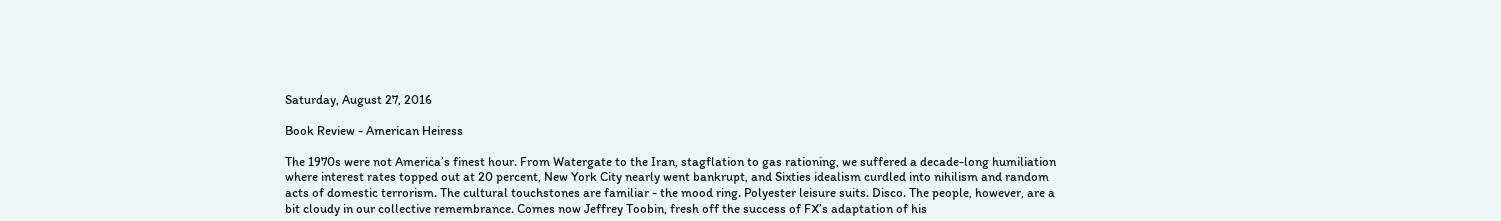Saturday, August 27, 2016

Book Review - American Heiress

The 1970s were not America’s finest hour. From Watergate to the Iran, stagflation to gas rationing, we suffered a decade-long humiliation where interest rates topped out at 20 percent, New York City nearly went bankrupt, and Sixties idealism curdled into nihilism and random acts of domestic terrorism. The cultural touchstones are familiar - the mood ring. Polyester leisure suits. Disco. The people, however, are a bit cloudy in our collective remembrance. Comes now Jeffrey Toobin, fresh off the success of FX’s adaptation of his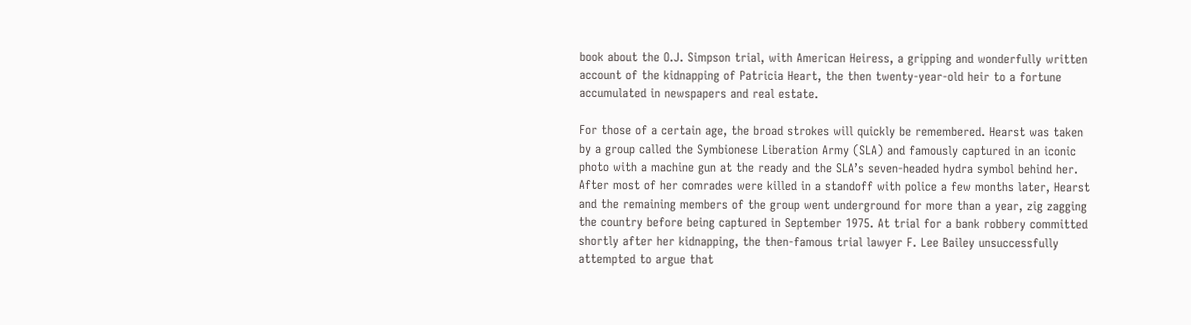book about the O.J. Simpson trial, with American Heiress, a gripping and wonderfully written account of the kidnapping of Patricia Heart, the then twenty-year-old heir to a fortune accumulated in newspapers and real estate.

For those of a certain age, the broad strokes will quickly be remembered. Hearst was taken by a group called the Symbionese Liberation Army (SLA) and famously captured in an iconic photo with a machine gun at the ready and the SLA’s seven-headed hydra symbol behind her. After most of her comrades were killed in a standoff with police a few months later, Hearst and the remaining members of the group went underground for more than a year, zig zagging the country before being captured in September 1975. At trial for a bank robbery committed shortly after her kidnapping, the then-famous trial lawyer F. Lee Bailey unsuccessfully attempted to argue that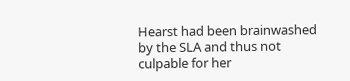Hearst had been brainwashed by the SLA and thus not culpable for her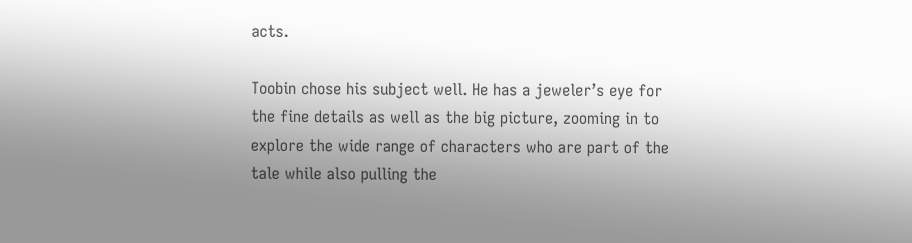acts.

Toobin chose his subject well. He has a jeweler’s eye for the fine details as well as the big picture, zooming in to explore the wide range of characters who are part of the tale while also pulling the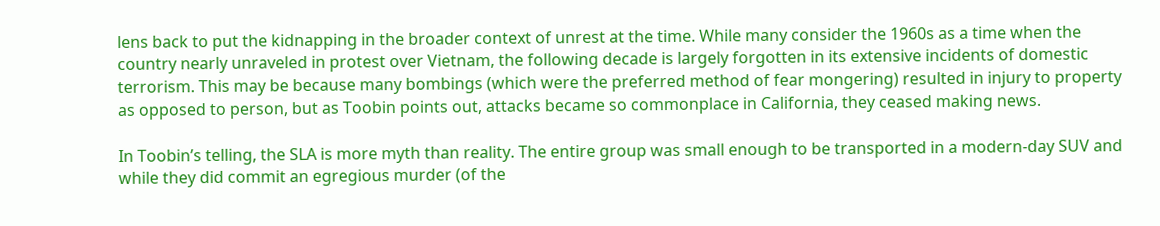lens back to put the kidnapping in the broader context of unrest at the time. While many consider the 1960s as a time when the country nearly unraveled in protest over Vietnam, the following decade is largely forgotten in its extensive incidents of domestic terrorism. This may be because many bombings (which were the preferred method of fear mongering) resulted in injury to property as opposed to person, but as Toobin points out, attacks became so commonplace in California, they ceased making news.

In Toobin’s telling, the SLA is more myth than reality. The entire group was small enough to be transported in a modern-day SUV and while they did commit an egregious murder (of the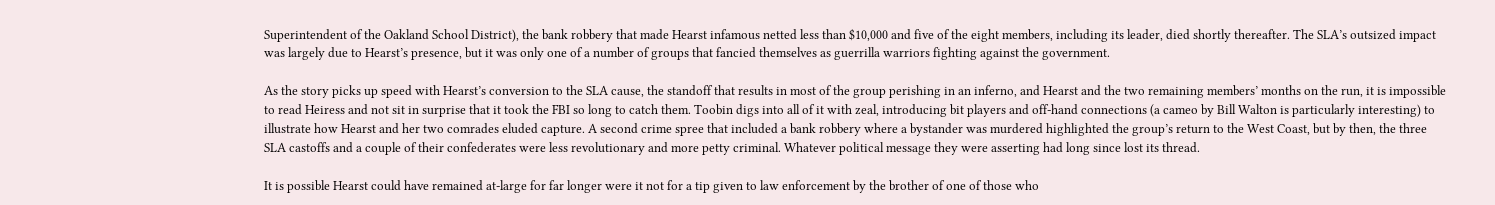Superintendent of the Oakland School District), the bank robbery that made Hearst infamous netted less than $10,000 and five of the eight members, including its leader, died shortly thereafter. The SLA’s outsized impact was largely due to Hearst’s presence, but it was only one of a number of groups that fancied themselves as guerrilla warriors fighting against the government.

As the story picks up speed with Hearst’s conversion to the SLA cause, the standoff that results in most of the group perishing in an inferno, and Hearst and the two remaining members’ months on the run, it is impossible to read Heiress and not sit in surprise that it took the FBI so long to catch them. Toobin digs into all of it with zeal, introducing bit players and off-hand connections (a cameo by Bill Walton is particularly interesting) to illustrate how Hearst and her two comrades eluded capture. A second crime spree that included a bank robbery where a bystander was murdered highlighted the group’s return to the West Coast, but by then, the three SLA castoffs and a couple of their confederates were less revolutionary and more petty criminal. Whatever political message they were asserting had long since lost its thread.

It is possible Hearst could have remained at-large for far longer were it not for a tip given to law enforcement by the brother of one of those who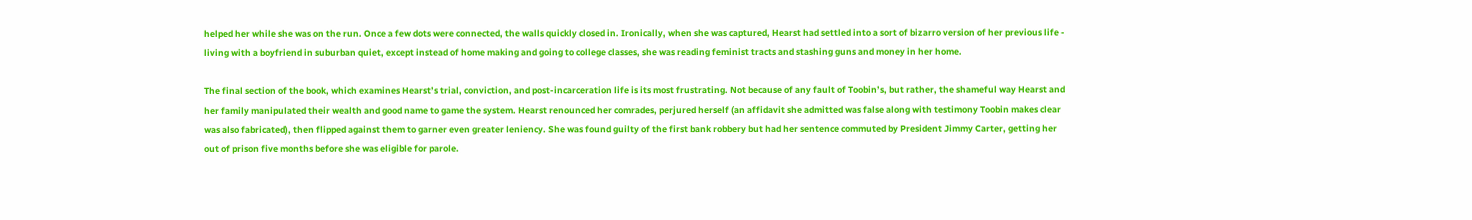helped her while she was on the run. Once a few dots were connected, the walls quickly closed in. Ironically, when she was captured, Hearst had settled into a sort of bizarro version of her previous life - living with a boyfriend in suburban quiet, except instead of home making and going to college classes, she was reading feminist tracts and stashing guns and money in her home.

The final section of the book, which examines Hearst’s trial, conviction, and post-incarceration life is its most frustrating. Not because of any fault of Toobin’s, but rather, the shameful way Hearst and her family manipulated their wealth and good name to game the system. Hearst renounced her comrades, perjured herself (an affidavit she admitted was false along with testimony Toobin makes clear was also fabricated), then flipped against them to garner even greater leniency. She was found guilty of the first bank robbery but had her sentence commuted by President Jimmy Carter, getting her out of prison five months before she was eligible for parole.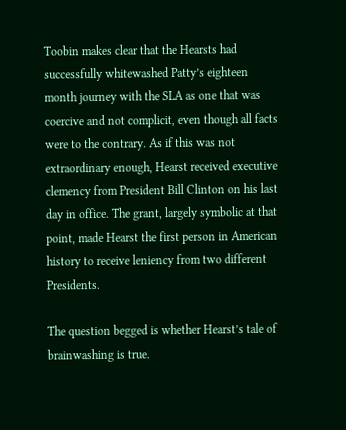Toobin makes clear that the Hearsts had successfully whitewashed Patty’s eighteen month journey with the SLA as one that was coercive and not complicit, even though all facts were to the contrary. As if this was not extraordinary enough, Hearst received executive clemency from President Bill Clinton on his last day in office. The grant, largely symbolic at that point, made Hearst the first person in American history to receive leniency from two different Presidents.

The question begged is whether Hearst’s tale of brainwashing is true.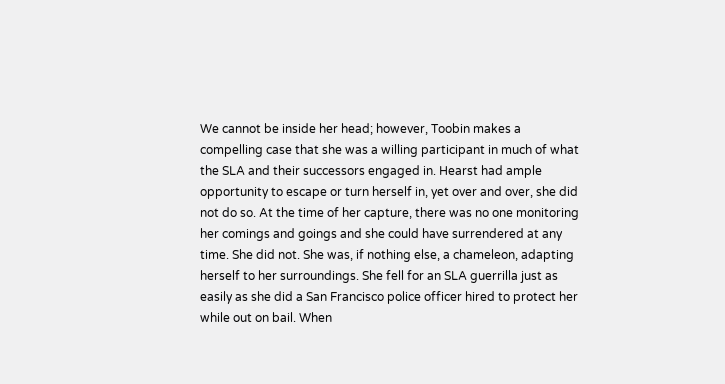We cannot be inside her head; however, Toobin makes a compelling case that she was a willing participant in much of what the SLA and their successors engaged in. Hearst had ample opportunity to escape or turn herself in, yet over and over, she did not do so. At the time of her capture, there was no one monitoring her comings and goings and she could have surrendered at any time. She did not. She was, if nothing else, a chameleon, adapting herself to her surroundings. She fell for an SLA guerrilla just as easily as she did a San Francisco police officer hired to protect her while out on bail. When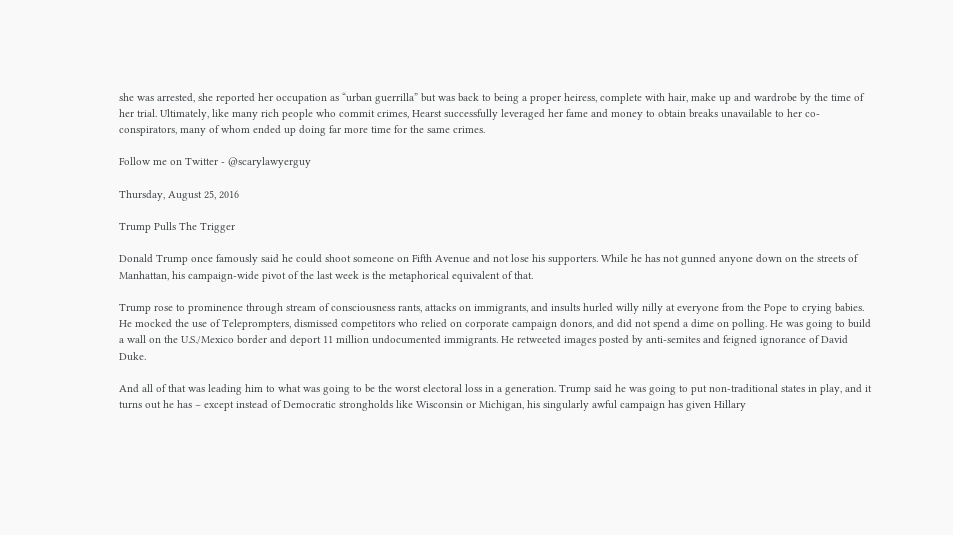she was arrested, she reported her occupation as “urban guerrilla” but was back to being a proper heiress, complete with hair, make up and wardrobe by the time of her trial. Ultimately, like many rich people who commit crimes, Hearst successfully leveraged her fame and money to obtain breaks unavailable to her co-conspirators, many of whom ended up doing far more time for the same crimes.

Follow me on Twitter - @scarylawyerguy

Thursday, August 25, 2016

Trump Pulls The Trigger

Donald Trump once famously said he could shoot someone on Fifth Avenue and not lose his supporters. While he has not gunned anyone down on the streets of Manhattan, his campaign-wide pivot of the last week is the metaphorical equivalent of that.

Trump rose to prominence through stream of consciousness rants, attacks on immigrants, and insults hurled willy nilly at everyone from the Pope to crying babies. He mocked the use of Teleprompters, dismissed competitors who relied on corporate campaign donors, and did not spend a dime on polling. He was going to build a wall on the U.S./Mexico border and deport 11 million undocumented immigrants. He retweeted images posted by anti-semites and feigned ignorance of David Duke.

And all of that was leading him to what was going to be the worst electoral loss in a generation. Trump said he was going to put non-traditional states in play, and it turns out he has – except instead of Democratic strongholds like Wisconsin or Michigan, his singularly awful campaign has given Hillary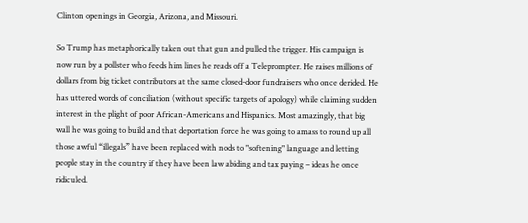Clinton openings in Georgia, Arizona, and Missouri.

So Trump has metaphorically taken out that gun and pulled the trigger. His campaign is now run by a pollster who feeds him lines he reads off a Teleprompter. He raises millions of dollars from big ticket contributors at the same closed-door fundraisers who once derided. He has uttered words of conciliation (without specific targets of apology) while claiming sudden interest in the plight of poor African-Americans and Hispanics. Most amazingly, that big wall he was going to build and that deportation force he was going to amass to round up all those awful “illegals” have been replaced with nods to "softening" language and letting people stay in the country if they have been law abiding and tax paying – ideas he once ridiculed.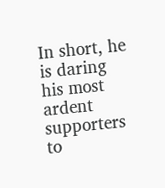In short, he is daring his most ardent supporters to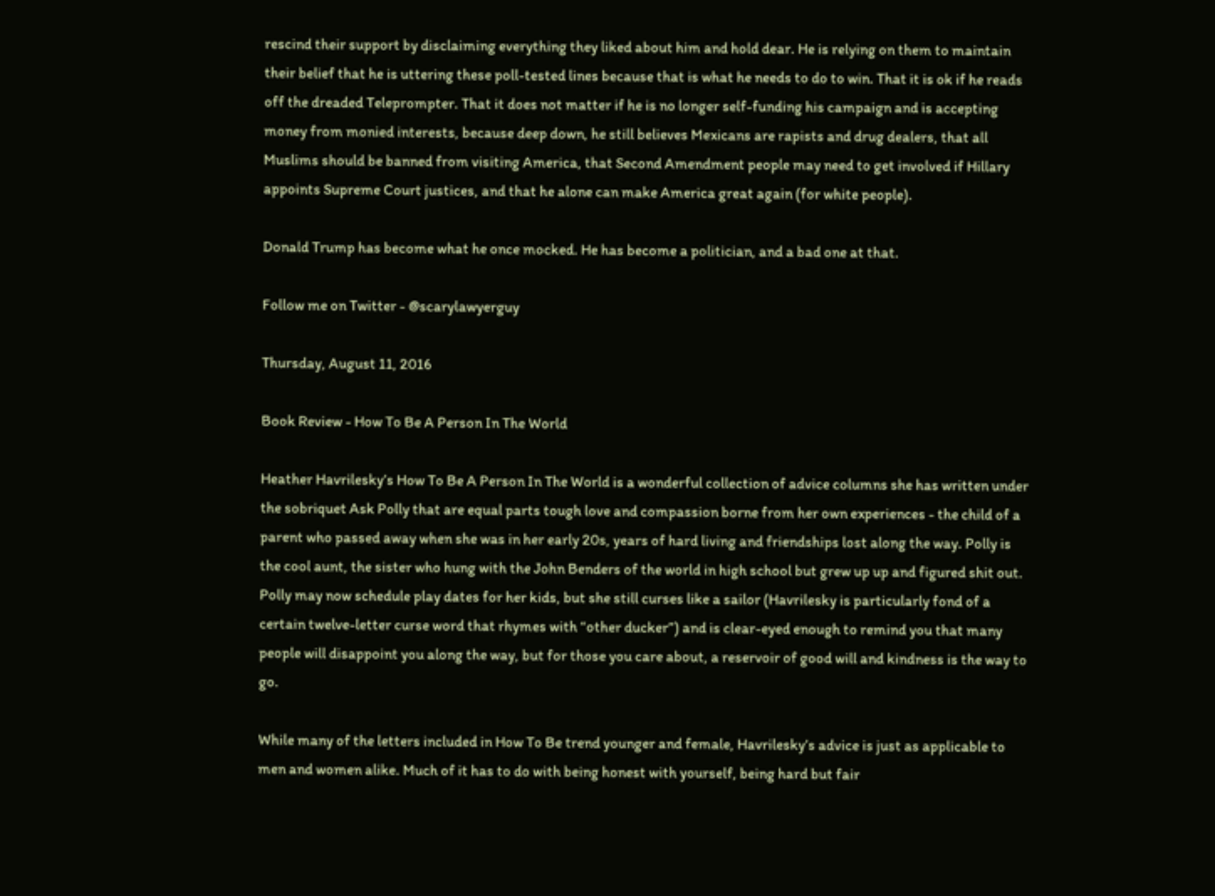rescind their support by disclaiming everything they liked about him and hold dear. He is relying on them to maintain their belief that he is uttering these poll-tested lines because that is what he needs to do to win. That it is ok if he reads off the dreaded Teleprompter. That it does not matter if he is no longer self-funding his campaign and is accepting money from monied interests, because deep down, he still believes Mexicans are rapists and drug dealers, that all Muslims should be banned from visiting America, that Second Amendment people may need to get involved if Hillary appoints Supreme Court justices, and that he alone can make America great again (for white people).

Donald Trump has become what he once mocked. He has become a politician, and a bad one at that.

Follow me on Twitter - @scarylawyerguy

Thursday, August 11, 2016

Book Review - How To Be A Person In The World

Heather Havrilesky’s How To Be A Person In The World is a wonderful collection of advice columns she has written under the sobriquet Ask Polly that are equal parts tough love and compassion borne from her own experiences - the child of a parent who passed away when she was in her early 20s, years of hard living and friendships lost along the way. Polly is the cool aunt, the sister who hung with the John Benders of the world in high school but grew up up and figured shit out. Polly may now schedule play dates for her kids, but she still curses like a sailor (Havrilesky is particularly fond of a certain twelve-letter curse word that rhymes with “other ducker”) and is clear-eyed enough to remind you that many people will disappoint you along the way, but for those you care about, a reservoir of good will and kindness is the way to go.

While many of the letters included in How To Be trend younger and female, Havrilesky’s advice is just as applicable to men and women alike. Much of it has to do with being honest with yourself, being hard but fair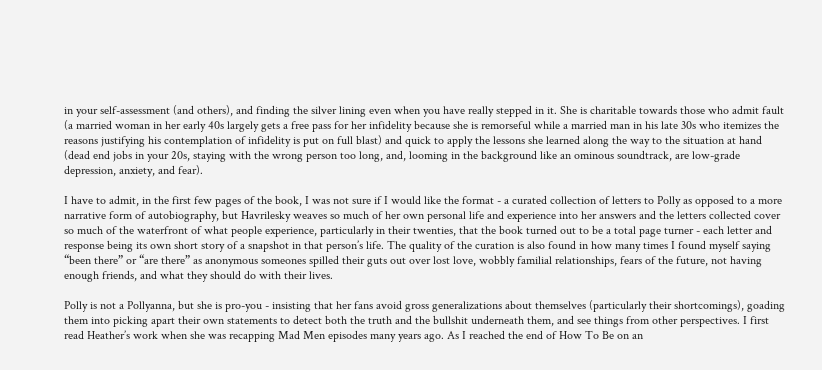in your self-assessment (and others), and finding the silver lining even when you have really stepped in it. She is charitable towards those who admit fault (a married woman in her early 40s largely gets a free pass for her infidelity because she is remorseful while a married man in his late 30s who itemizes the reasons justifying his contemplation of infidelity is put on full blast) and quick to apply the lessons she learned along the way to the situation at hand (dead end jobs in your 20s, staying with the wrong person too long, and, looming in the background like an ominous soundtrack, are low-grade depression, anxiety, and fear).

I have to admit, in the first few pages of the book, I was not sure if I would like the format - a curated collection of letters to Polly as opposed to a more narrative form of autobiography, but Havrilesky weaves so much of her own personal life and experience into her answers and the letters collected cover so much of the waterfront of what people experience, particularly in their twenties, that the book turned out to be a total page turner - each letter and response being its own short story of a snapshot in that person’s life. The quality of the curation is also found in how many times I found myself saying “been there” or “are there” as anonymous someones spilled their guts out over lost love, wobbly familial relationships, fears of the future, not having enough friends, and what they should do with their lives.

Polly is not a Pollyanna, but she is pro-you - insisting that her fans avoid gross generalizations about themselves (particularly their shortcomings), goading them into picking apart their own statements to detect both the truth and the bullshit underneath them, and see things from other perspectives. I first read Heather’s work when she was recapping Mad Men episodes many years ago. As I reached the end of How To Be on an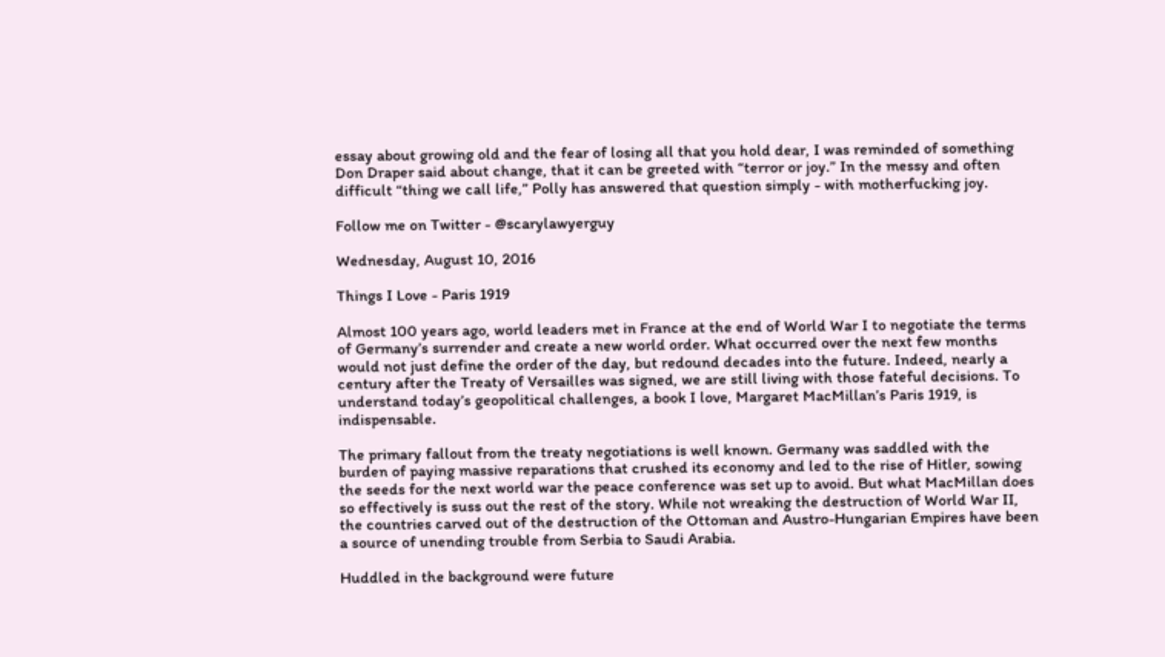essay about growing old and the fear of losing all that you hold dear, I was reminded of something Don Draper said about change, that it can be greeted with “terror or joy.” In the messy and often difficult “thing we call life,” Polly has answered that question simply - with motherfucking joy.

Follow me on Twitter - @scarylawyerguy

Wednesday, August 10, 2016

Things I Love - Paris 1919

Almost 100 years ago, world leaders met in France at the end of World War I to negotiate the terms of Germany’s surrender and create a new world order. What occurred over the next few months would not just define the order of the day, but redound decades into the future. Indeed, nearly a century after the Treaty of Versailles was signed, we are still living with those fateful decisions. To understand today’s geopolitical challenges, a book I love, Margaret MacMillan’s Paris 1919, is indispensable.

The primary fallout from the treaty negotiations is well known. Germany was saddled with the burden of paying massive reparations that crushed its economy and led to the rise of Hitler, sowing the seeds for the next world war the peace conference was set up to avoid. But what MacMillan does so effectively is suss out the rest of the story. While not wreaking the destruction of World War II, the countries carved out of the destruction of the Ottoman and Austro-Hungarian Empires have been a source of unending trouble from Serbia to Saudi Arabia.

Huddled in the background were future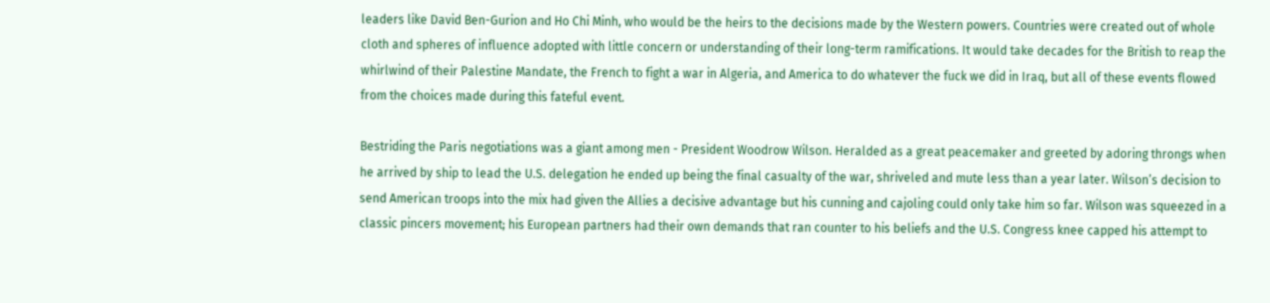leaders like David Ben-Gurion and Ho Chi Minh, who would be the heirs to the decisions made by the Western powers. Countries were created out of whole cloth and spheres of influence adopted with little concern or understanding of their long-term ramifications. It would take decades for the British to reap the whirlwind of their Palestine Mandate, the French to fight a war in Algeria, and America to do whatever the fuck we did in Iraq, but all of these events flowed from the choices made during this fateful event.

Bestriding the Paris negotiations was a giant among men - President Woodrow Wilson. Heralded as a great peacemaker and greeted by adoring throngs when he arrived by ship to lead the U.S. delegation he ended up being the final casualty of the war, shriveled and mute less than a year later. Wilson’s decision to send American troops into the mix had given the Allies a decisive advantage but his cunning and cajoling could only take him so far. Wilson was squeezed in a classic pincers movement; his European partners had their own demands that ran counter to his beliefs and the U.S. Congress knee capped his attempt to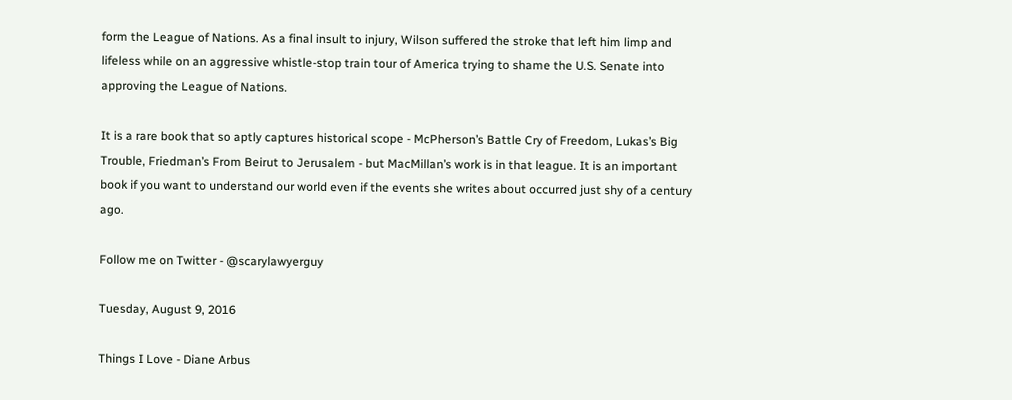form the League of Nations. As a final insult to injury, Wilson suffered the stroke that left him limp and lifeless while on an aggressive whistle-stop train tour of America trying to shame the U.S. Senate into approving the League of Nations.

It is a rare book that so aptly captures historical scope - McPherson’s Battle Cry of Freedom, Lukas’s Big Trouble, Friedman’s From Beirut to Jerusalem - but MacMillan’s work is in that league. It is an important book if you want to understand our world even if the events she writes about occurred just shy of a century ago.

Follow me on Twitter - @scarylawyerguy

Tuesday, August 9, 2016

Things I Love - Diane Arbus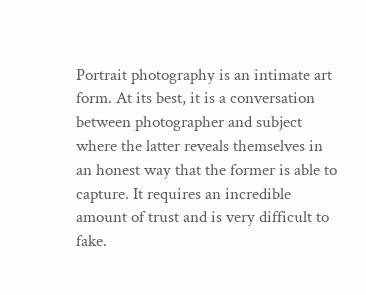Portrait photography is an intimate art form. At its best, it is a conversation between photographer and subject where the latter reveals themselves in an honest way that the former is able to capture. It requires an incredible amount of trust and is very difficult to fake.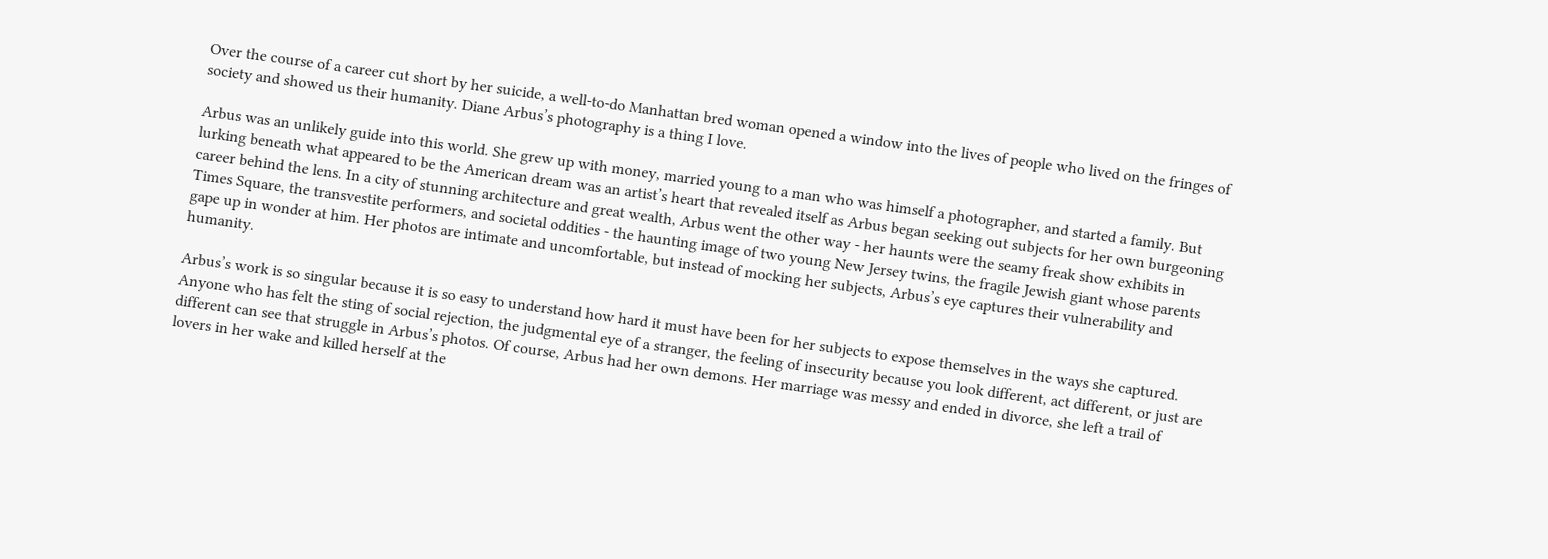Over the course of a career cut short by her suicide, a well-to-do Manhattan bred woman opened a window into the lives of people who lived on the fringes of society and showed us their humanity. Diane Arbus’s photography is a thing I love.

Arbus was an unlikely guide into this world. She grew up with money, married young to a man who was himself a photographer, and started a family. But lurking beneath what appeared to be the American dream was an artist’s heart that revealed itself as Arbus began seeking out subjects for her own burgeoning career behind the lens. In a city of stunning architecture and great wealth, Arbus went the other way - her haunts were the seamy freak show exhibits in Times Square, the transvestite performers, and societal oddities - the haunting image of two young New Jersey twins, the fragile Jewish giant whose parents gape up in wonder at him. Her photos are intimate and uncomfortable, but instead of mocking her subjects, Arbus’s eye captures their vulnerability and humanity.

Arbus’s work is so singular because it is so easy to understand how hard it must have been for her subjects to expose themselves in the ways she captured. Anyone who has felt the sting of social rejection, the judgmental eye of a stranger, the feeling of insecurity because you look different, act different, or just are different can see that struggle in Arbus’s photos. Of course, Arbus had her own demons. Her marriage was messy and ended in divorce, she left a trail of lovers in her wake and killed herself at the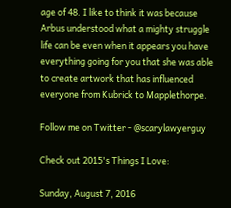age of 48. I like to think it was because Arbus understood what a mighty struggle life can be even when it appears you have everything going for you that she was able to create artwork that has influenced everyone from Kubrick to Mapplethorpe.

Follow me on Twitter - @scarylawyerguy

Check out 2015's Things I Love:

Sunday, August 7, 2016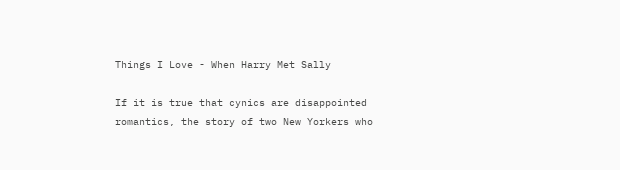Things I Love - When Harry Met Sally

If it is true that cynics are disappointed romantics, the story of two New Yorkers who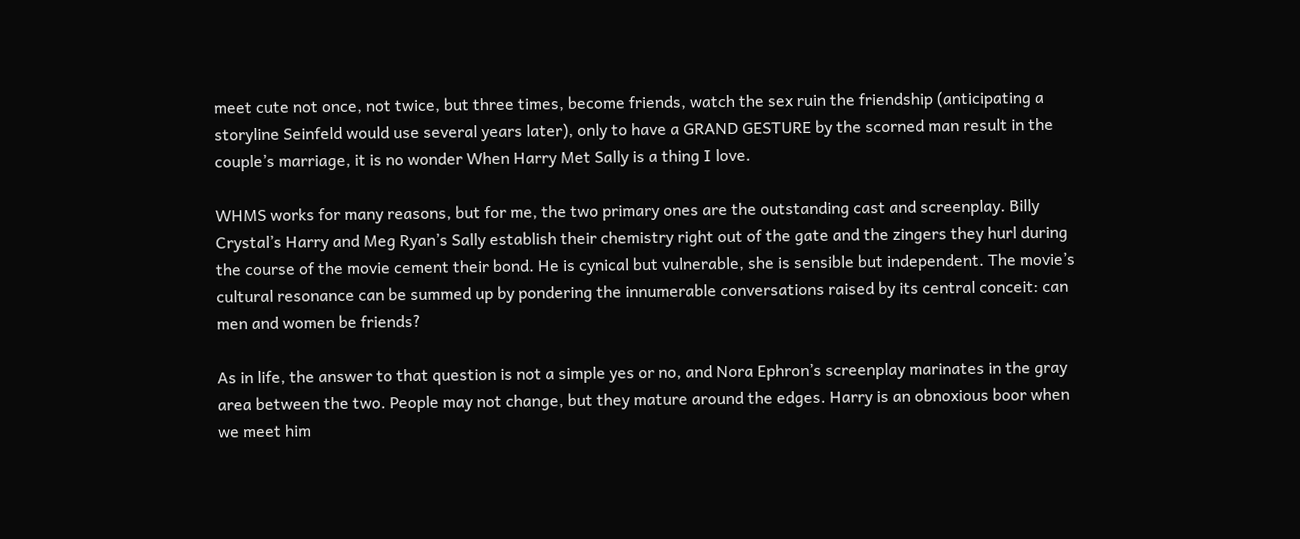meet cute not once, not twice, but three times, become friends, watch the sex ruin the friendship (anticipating a storyline Seinfeld would use several years later), only to have a GRAND GESTURE by the scorned man result in the couple’s marriage, it is no wonder When Harry Met Sally is a thing I love.

WHMS works for many reasons, but for me, the two primary ones are the outstanding cast and screenplay. Billy Crystal’s Harry and Meg Ryan’s Sally establish their chemistry right out of the gate and the zingers they hurl during the course of the movie cement their bond. He is cynical but vulnerable, she is sensible but independent. The movie’s cultural resonance can be summed up by pondering the innumerable conversations raised by its central conceit: can men and women be friends?

As in life, the answer to that question is not a simple yes or no, and Nora Ephron’s screenplay marinates in the gray area between the two. People may not change, but they mature around the edges. Harry is an obnoxious boor when we meet him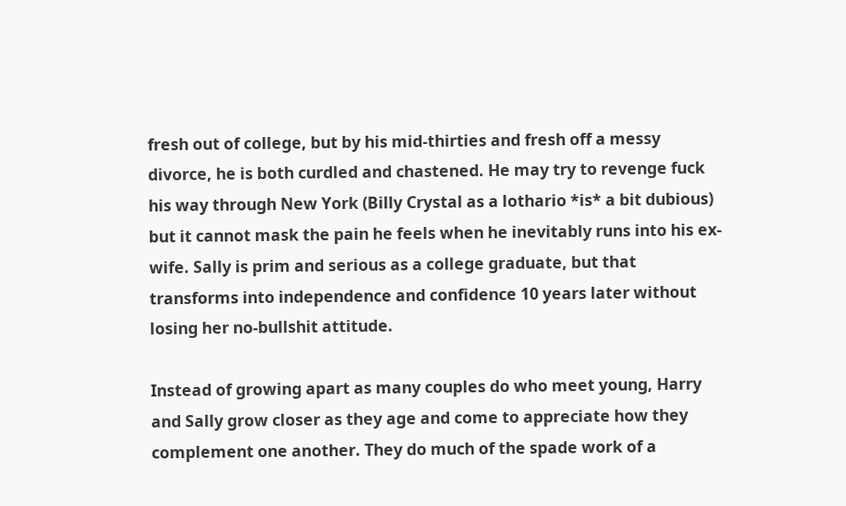fresh out of college, but by his mid-thirties and fresh off a messy divorce, he is both curdled and chastened. He may try to revenge fuck his way through New York (Billy Crystal as a lothario *is* a bit dubious) but it cannot mask the pain he feels when he inevitably runs into his ex-wife. Sally is prim and serious as a college graduate, but that transforms into independence and confidence 10 years later without losing her no-bullshit attitude.

Instead of growing apart as many couples do who meet young, Harry and Sally grow closer as they age and come to appreciate how they complement one another. They do much of the spade work of a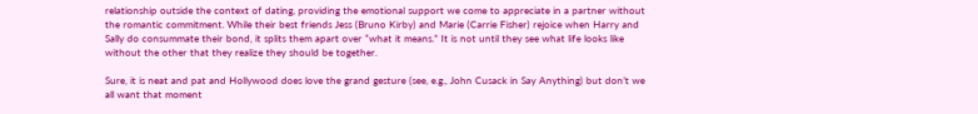relationship outside the context of dating, providing the emotional support we come to appreciate in a partner without the romantic commitment. While their best friends Jess (Bruno Kirby) and Marie (Carrie Fisher) rejoice when Harry and Sally do consummate their bond, it splits them apart over “what it means.” It is not until they see what life looks like without the other that they realize they should be together.

Sure, it is neat and pat and Hollywood does love the grand gesture (see, e.g., John Cusack in Say Anything) but don’t we all want that moment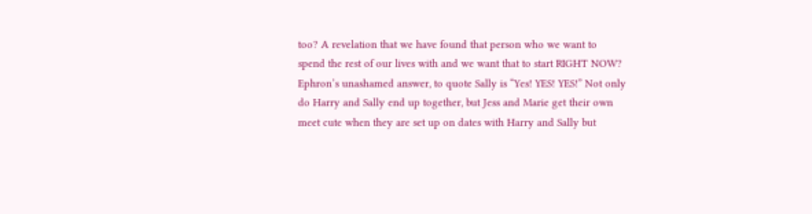too? A revelation that we have found that person who we want to spend the rest of our lives with and we want that to start RIGHT NOW? Ephron’s unashamed answer, to quote Sally is “Yes! YES! YES!” Not only do Harry and Sally end up together, but Jess and Marie get their own meet cute when they are set up on dates with Harry and Sally but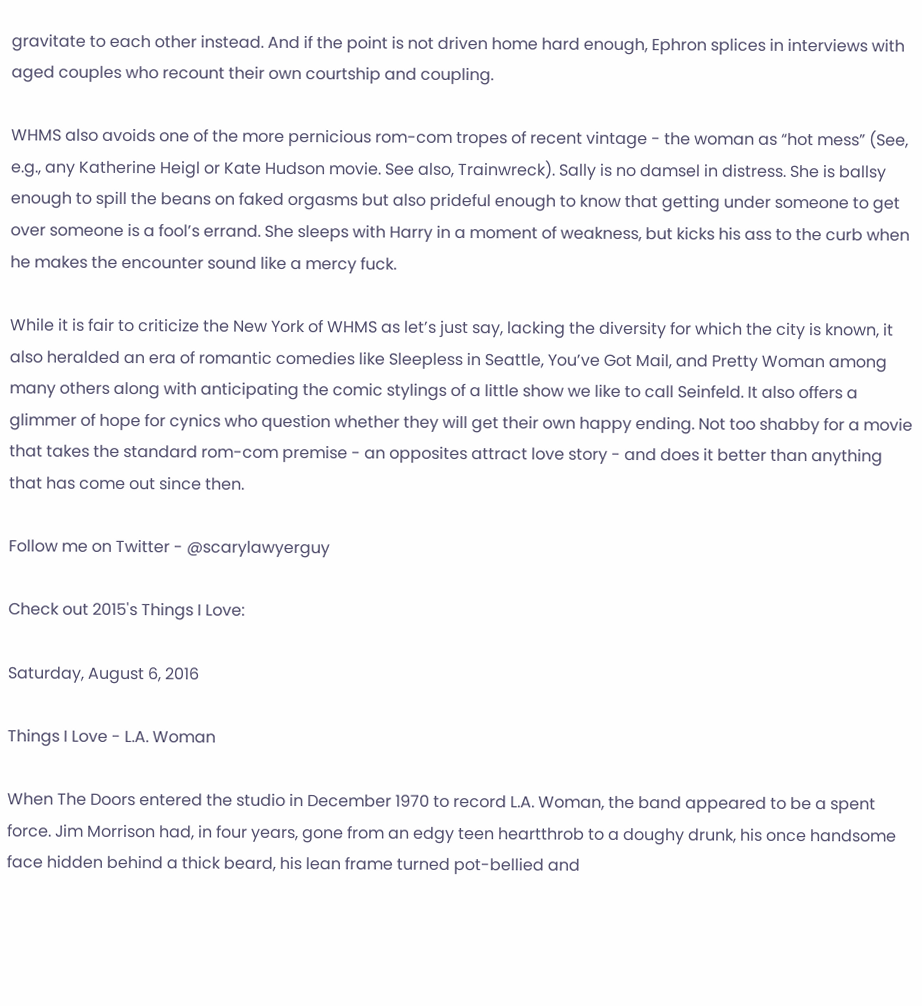gravitate to each other instead. And if the point is not driven home hard enough, Ephron splices in interviews with aged couples who recount their own courtship and coupling.

WHMS also avoids one of the more pernicious rom-com tropes of recent vintage - the woman as “hot mess” (See, e.g., any Katherine Heigl or Kate Hudson movie. See also, Trainwreck). Sally is no damsel in distress. She is ballsy enough to spill the beans on faked orgasms but also prideful enough to know that getting under someone to get over someone is a fool’s errand. She sleeps with Harry in a moment of weakness, but kicks his ass to the curb when he makes the encounter sound like a mercy fuck.

While it is fair to criticize the New York of WHMS as let’s just say, lacking the diversity for which the city is known, it also heralded an era of romantic comedies like Sleepless in Seattle, You’ve Got Mail, and Pretty Woman among many others along with anticipating the comic stylings of a little show we like to call Seinfeld. It also offers a glimmer of hope for cynics who question whether they will get their own happy ending. Not too shabby for a movie that takes the standard rom-com premise - an opposites attract love story - and does it better than anything that has come out since then.

Follow me on Twitter - @scarylawyerguy

Check out 2015's Things I Love:

Saturday, August 6, 2016

Things I Love - L.A. Woman

When The Doors entered the studio in December 1970 to record L.A. Woman, the band appeared to be a spent force. Jim Morrison had, in four years, gone from an edgy teen heartthrob to a doughy drunk, his once handsome face hidden behind a thick beard, his lean frame turned pot-bellied and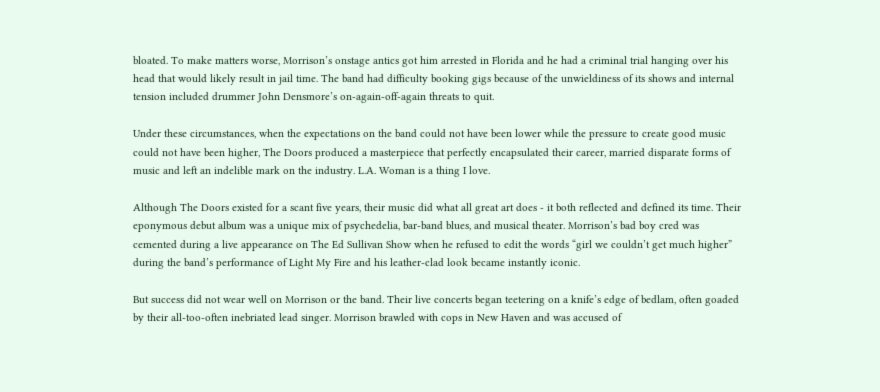bloated. To make matters worse, Morrison’s onstage antics got him arrested in Florida and he had a criminal trial hanging over his head that would likely result in jail time. The band had difficulty booking gigs because of the unwieldiness of its shows and internal tension included drummer John Densmore’s on-again-off-again threats to quit.

Under these circumstances, when the expectations on the band could not have been lower while the pressure to create good music could not have been higher, The Doors produced a masterpiece that perfectly encapsulated their career, married disparate forms of music and left an indelible mark on the industry. L.A. Woman is a thing I love.

Although The Doors existed for a scant five years, their music did what all great art does - it both reflected and defined its time. Their eponymous debut album was a unique mix of psychedelia, bar-band blues, and musical theater. Morrison’s bad boy cred was cemented during a live appearance on The Ed Sullivan Show when he refused to edit the words “girl we couldn’t get much higher” during the band’s performance of Light My Fire and his leather-clad look became instantly iconic.

But success did not wear well on Morrison or the band. Their live concerts began teetering on a knife’s edge of bedlam, often goaded by their all-too-often inebriated lead singer. Morrison brawled with cops in New Haven and was accused of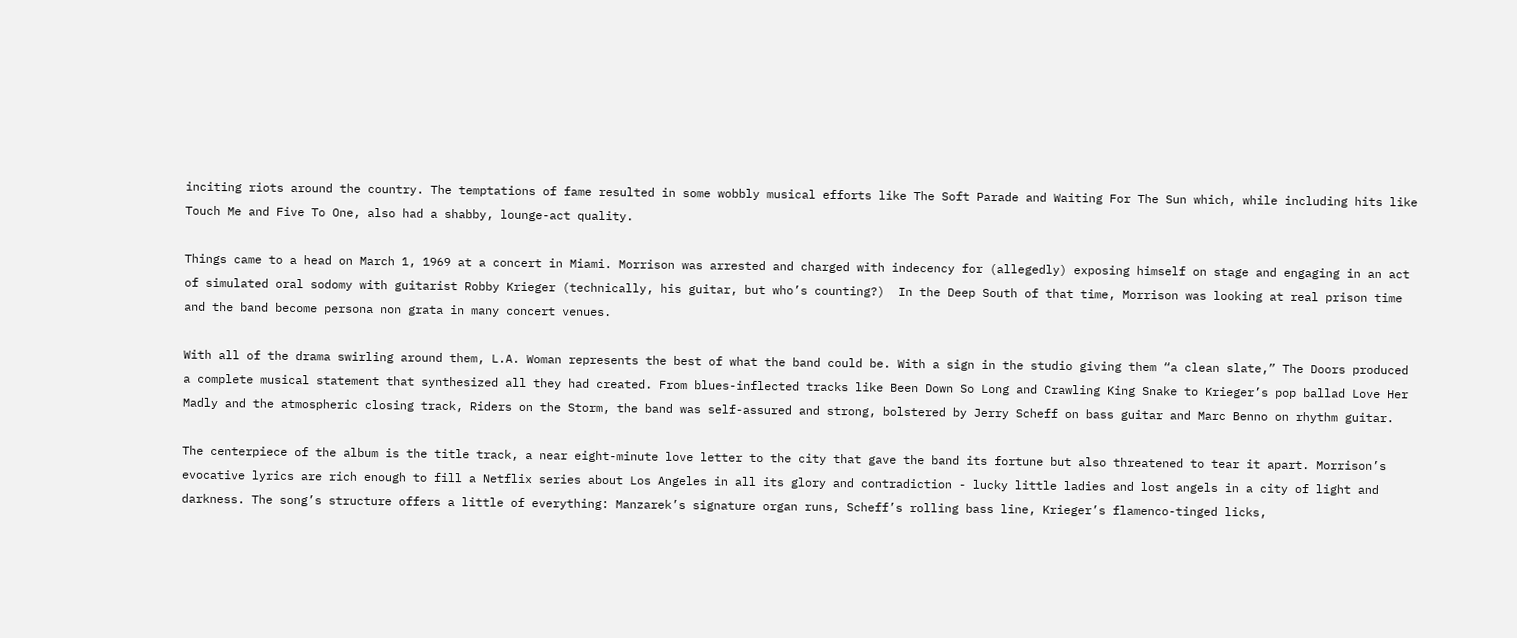inciting riots around the country. The temptations of fame resulted in some wobbly musical efforts like The Soft Parade and Waiting For The Sun which, while including hits like Touch Me and Five To One, also had a shabby, lounge-act quality.

Things came to a head on March 1, 1969 at a concert in Miami. Morrison was arrested and charged with indecency for (allegedly) exposing himself on stage and engaging in an act of simulated oral sodomy with guitarist Robby Krieger (technically, his guitar, but who’s counting?)  In the Deep South of that time, Morrison was looking at real prison time and the band become persona non grata in many concert venues.

With all of the drama swirling around them, L.A. Woman represents the best of what the band could be. With a sign in the studio giving them “a clean slate,” The Doors produced a complete musical statement that synthesized all they had created. From blues-inflected tracks like Been Down So Long and Crawling King Snake to Krieger’s pop ballad Love Her Madly and the atmospheric closing track, Riders on the Storm, the band was self-assured and strong, bolstered by Jerry Scheff on bass guitar and Marc Benno on rhythm guitar.

The centerpiece of the album is the title track, a near eight-minute love letter to the city that gave the band its fortune but also threatened to tear it apart. Morrison’s evocative lyrics are rich enough to fill a Netflix series about Los Angeles in all its glory and contradiction - lucky little ladies and lost angels in a city of light and darkness. The song’s structure offers a little of everything: Manzarek’s signature organ runs, Scheff’s rolling bass line, Krieger’s flamenco-tinged licks,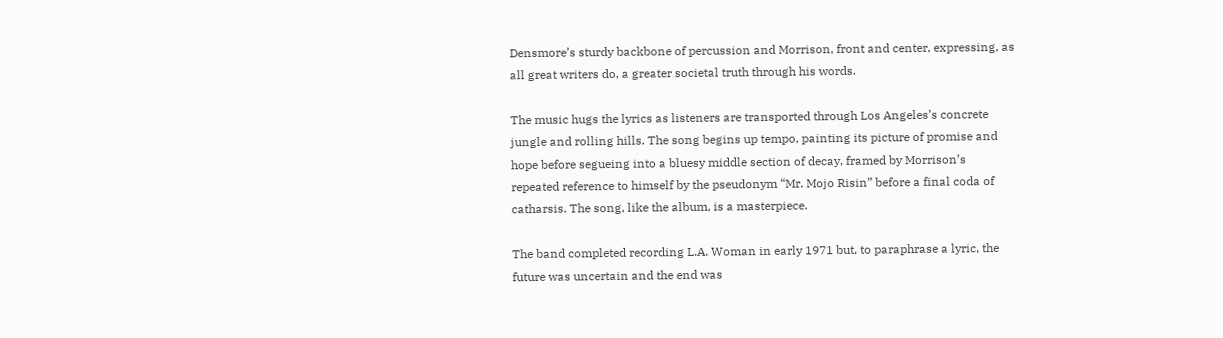Densmore’s sturdy backbone of percussion and Morrison, front and center, expressing, as all great writers do, a greater societal truth through his words.

The music hugs the lyrics as listeners are transported through Los Angeles’s concrete jungle and rolling hills. The song begins up tempo, painting its picture of promise and hope before segueing into a bluesy middle section of decay, framed by Morrison’s repeated reference to himself by the pseudonym “Mr. Mojo Risin” before a final coda of catharsis. The song, like the album, is a masterpiece.

The band completed recording L.A. Woman in early 1971 but, to paraphrase a lyric, the future was uncertain and the end was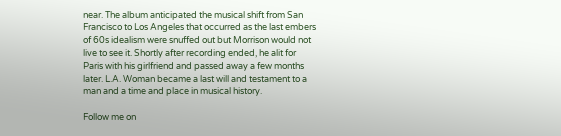near. The album anticipated the musical shift from San Francisco to Los Angeles that occurred as the last embers of 60s idealism were snuffed out but Morrison would not live to see it. Shortly after recording ended, he alit for Paris with his girlfriend and passed away a few months later. L.A. Woman became a last will and testament to a man and a time and place in musical history.

Follow me on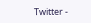Twitter -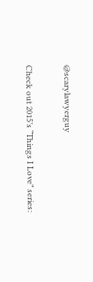@scarylawyerguy

Check out 2015’s “Things I Love” series: